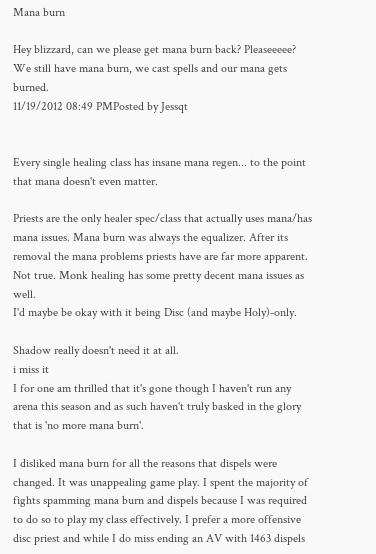Mana burn

Hey blizzard, can we please get mana burn back? Pleaseeeee?
We still have mana burn, we cast spells and our mana gets burned.
11/19/2012 08:49 PMPosted by Jessqt


Every single healing class has insane mana regen... to the point that mana doesn't even matter.

Priests are the only healer spec/class that actually uses mana/has mana issues. Mana burn was always the equalizer. After its removal the mana problems priests have are far more apparent.
Not true. Monk healing has some pretty decent mana issues as well.
I'd maybe be okay with it being Disc (and maybe Holy)-only.

Shadow really doesn't need it at all.
i miss it
I for one am thrilled that it's gone though I haven't run any arena this season and as such haven't truly basked in the glory that is 'no more mana burn'.

I disliked mana burn for all the reasons that dispels were changed. It was unappealing game play. I spent the majority of fights spamming mana burn and dispels because I was required to do so to play my class effectively. I prefer a more offensive disc priest and while I do miss ending an AV with 1463 dispels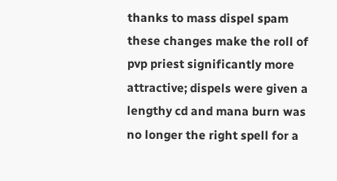thanks to mass dispel spam these changes make the roll of pvp priest significantly more attractive; dispels were given a lengthy cd and mana burn was no longer the right spell for a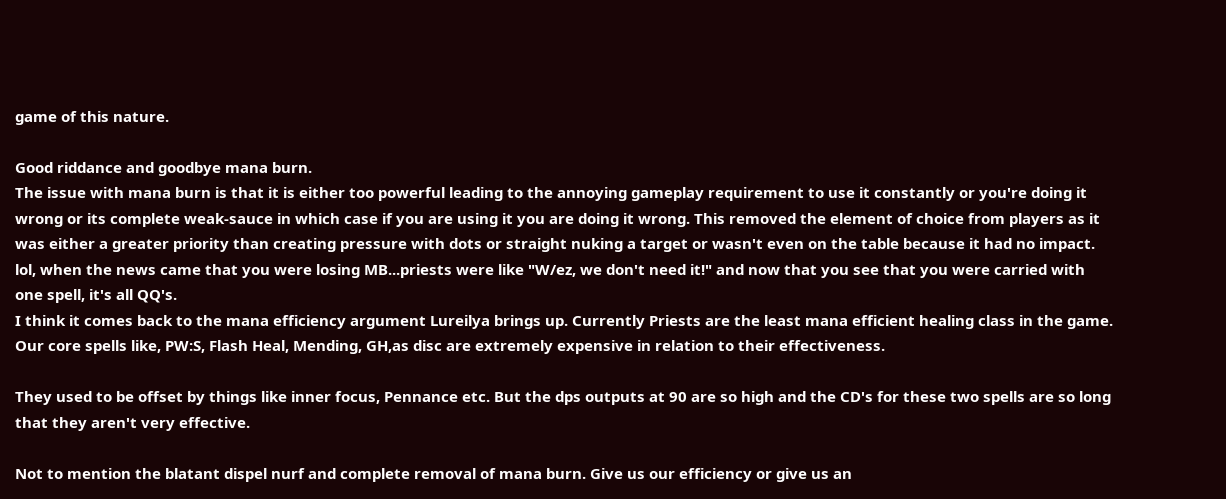game of this nature.

Good riddance and goodbye mana burn.
The issue with mana burn is that it is either too powerful leading to the annoying gameplay requirement to use it constantly or you're doing it wrong or its complete weak-sauce in which case if you are using it you are doing it wrong. This removed the element of choice from players as it was either a greater priority than creating pressure with dots or straight nuking a target or wasn't even on the table because it had no impact.
lol, when the news came that you were losing MB...priests were like "W/ez, we don't need it!" and now that you see that you were carried with one spell, it's all QQ's.
I think it comes back to the mana efficiency argument Lureilya brings up. Currently Priests are the least mana efficient healing class in the game. Our core spells like, PW:S, Flash Heal, Mending, GH,as disc are extremely expensive in relation to their effectiveness.

They used to be offset by things like inner focus, Pennance etc. But the dps outputs at 90 are so high and the CD's for these two spells are so long that they aren't very effective.

Not to mention the blatant dispel nurf and complete removal of mana burn. Give us our efficiency or give us an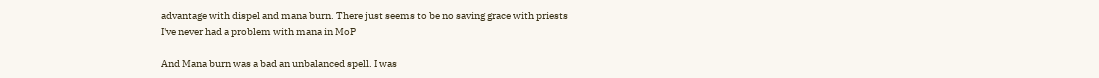advantage with dispel and mana burn. There just seems to be no saving grace with priests
I've never had a problem with mana in MoP

And Mana burn was a bad an unbalanced spell. I was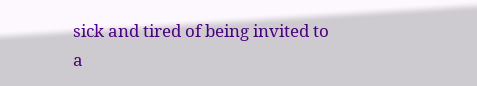sick and tired of being invited to a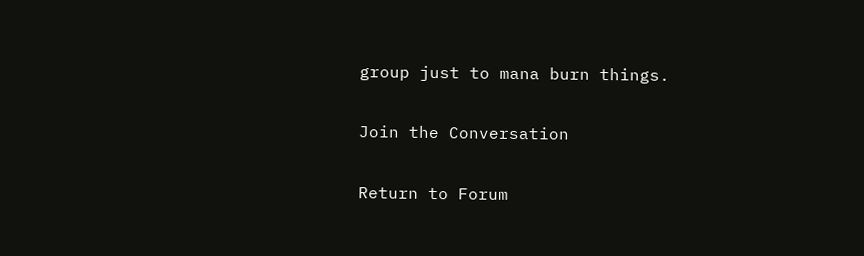group just to mana burn things.

Join the Conversation

Return to Forum